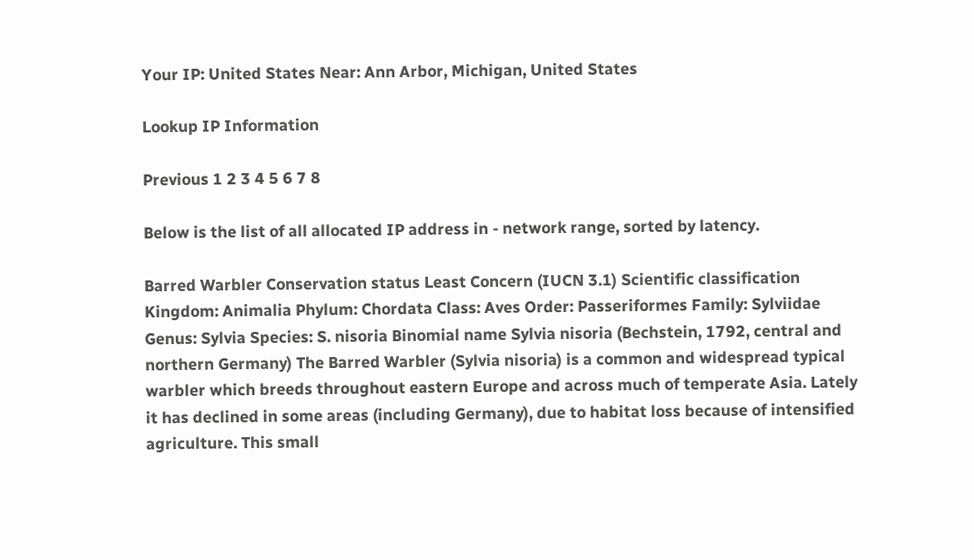Your IP: United States Near: Ann Arbor, Michigan, United States

Lookup IP Information

Previous 1 2 3 4 5 6 7 8

Below is the list of all allocated IP address in - network range, sorted by latency.

Barred Warbler Conservation status Least Concern (IUCN 3.1) Scientific classification Kingdom: Animalia Phylum: Chordata Class: Aves Order: Passeriformes Family: Sylviidae Genus: Sylvia Species: S. nisoria Binomial name Sylvia nisoria (Bechstein, 1792, central and northern Germany) The Barred Warbler (Sylvia nisoria) is a common and widespread typical warbler which breeds throughout eastern Europe and across much of temperate Asia. Lately it has declined in some areas (including Germany), due to habitat loss because of intensified agriculture. This small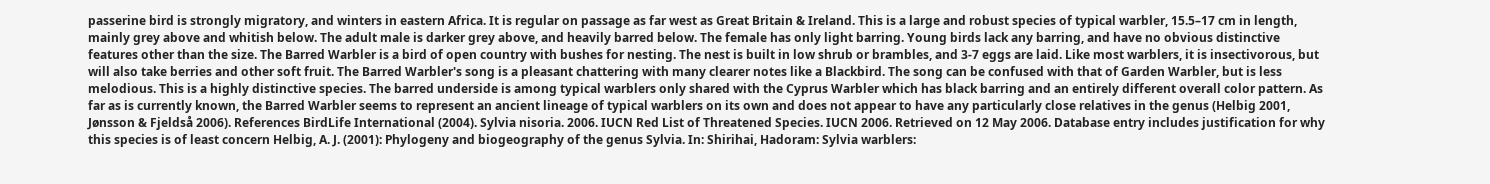passerine bird is strongly migratory, and winters in eastern Africa. It is regular on passage as far west as Great Britain & Ireland. This is a large and robust species of typical warbler, 15.5–17 cm in length, mainly grey above and whitish below. The adult male is darker grey above, and heavily barred below. The female has only light barring. Young birds lack any barring, and have no obvious distinctive features other than the size. The Barred Warbler is a bird of open country with bushes for nesting. The nest is built in low shrub or brambles, and 3-7 eggs are laid. Like most warblers, it is insectivorous, but will also take berries and other soft fruit. The Barred Warbler's song is a pleasant chattering with many clearer notes like a Blackbird. The song can be confused with that of Garden Warbler, but is less melodious. This is a highly distinctive species. The barred underside is among typical warblers only shared with the Cyprus Warbler which has black barring and an entirely different overall color pattern. As far as is currently known, the Barred Warbler seems to represent an ancient lineage of typical warblers on its own and does not appear to have any particularly close relatives in the genus (Helbig 2001, Jønsson & Fjeldså 2006). References BirdLife International (2004). Sylvia nisoria. 2006. IUCN Red List of Threatened Species. IUCN 2006. Retrieved on 12 May 2006. Database entry includes justification for why this species is of least concern Helbig, A. J. (2001): Phylogeny and biogeography of the genus Sylvia. In: Shirihai, Hadoram: Sylvia warblers: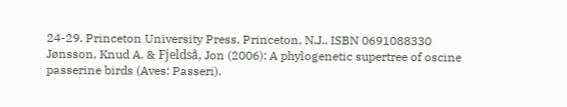24-29. Princeton University Press, Princeton, N.J.. ISBN 0691088330 Jønsson, Knud A. & Fjeldså, Jon (2006): A phylogenetic supertree of oscine passerine birds (Aves: Passeri).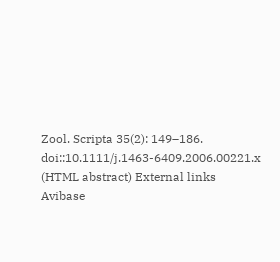Zool. Scripta 35(2): 149–186. doi::10.1111/j.1463-6409.2006.00221.x (HTML abstract) External links Avibase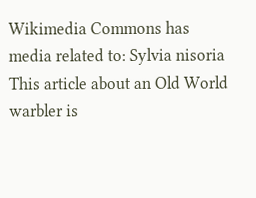Wikimedia Commons has media related to: Sylvia nisoria This article about an Old World warbler is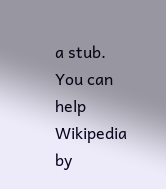a stub. You can help Wikipedia by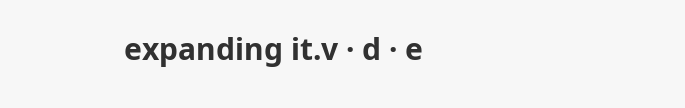expanding it.v · d · e